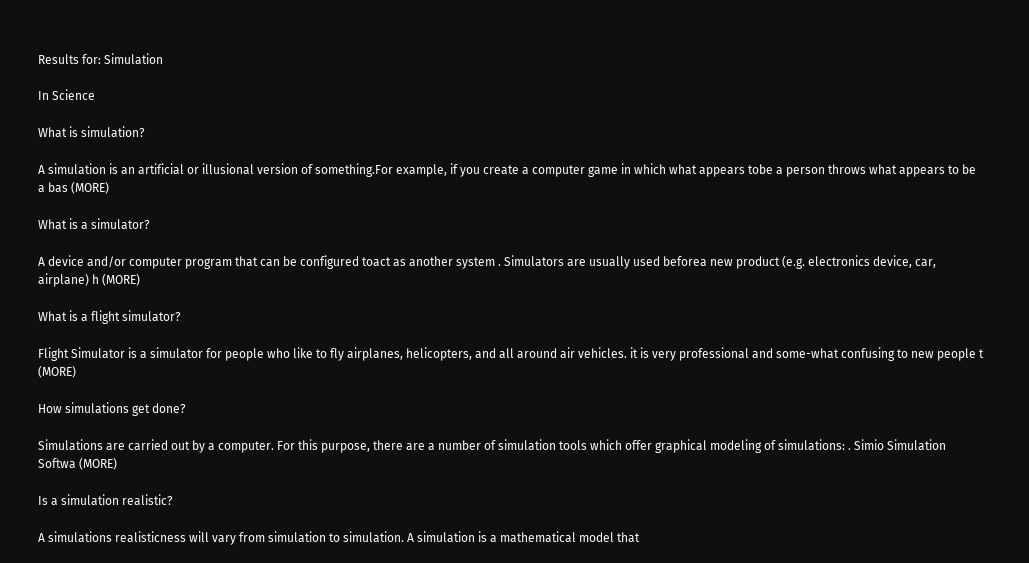Results for: Simulation

In Science

What is simulation?

A simulation is an artificial or illusional version of something.For example, if you create a computer game in which what appears tobe a person throws what appears to be a bas (MORE)

What is a simulator?

A device and/or computer program that can be configured toact as another system . Simulators are usually used beforea new product (e.g. electronics device, car, airplane) h (MORE)

What is a flight simulator?

Flight Simulator is a simulator for people who like to fly airplanes, helicopters, and all around air vehicles. it is very professional and some-what confusing to new people t (MORE)

How simulations get done?

Simulations are carried out by a computer. For this purpose, there are a number of simulation tools which offer graphical modeling of simulations: . Simio Simulation Softwa (MORE)

Is a simulation realistic?

A simulations realisticness will vary from simulation to simulation. A simulation is a mathematical model that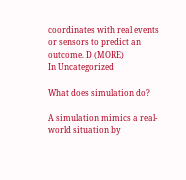coordinates with real events or sensors to predict an outcome. D (MORE)
In Uncategorized

What does simulation do?

A simulation mimics a real-world situation by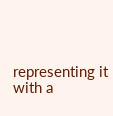representing it with a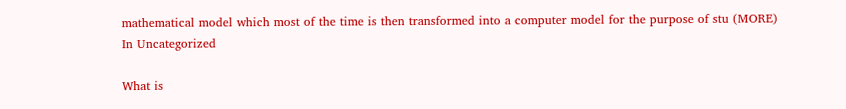mathematical model which most of the time is then transformed into a computer model for the purpose of stu (MORE)
In Uncategorized

What is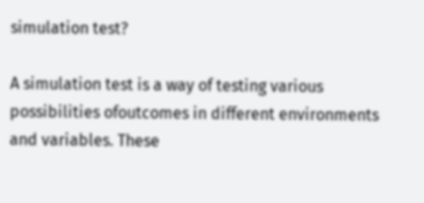simulation test?

A simulation test is a way of testing various possibilities ofoutcomes in different environments and variables. These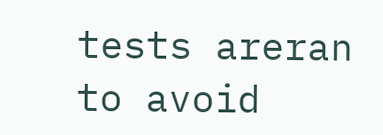tests areran to avoid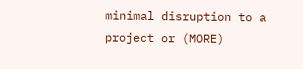minimal disruption to a project or (MORE)